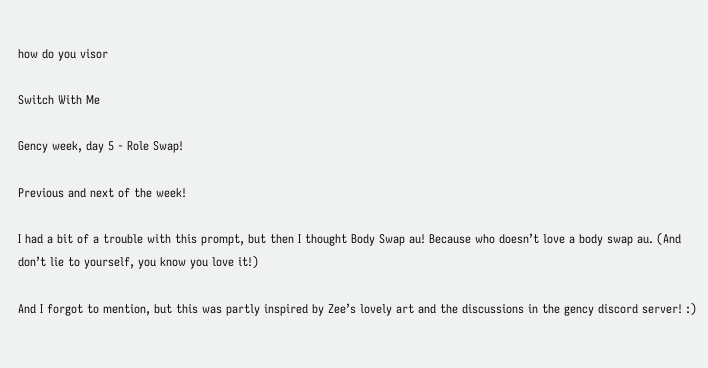how do you visor

Switch With Me

Gency week, day 5 - Role Swap!

Previous and next of the week!

I had a bit of a trouble with this prompt, but then I thought Body Swap au! Because who doesn’t love a body swap au. (And don’t lie to yourself, you know you love it!)

And I forgot to mention, but this was partly inspired by Zee’s lovely art and the discussions in the gency discord server! :)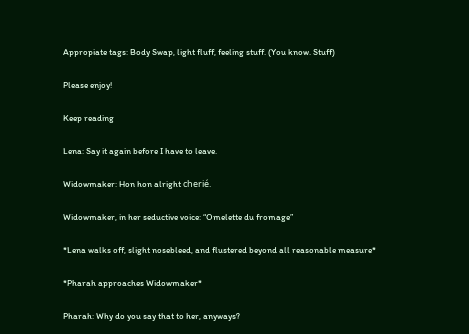Appropiate tags: Body Swap, light fluff, feeling stuff. (You know. Stuff)

Please enjoy!

Keep reading

Lena: Say it again before I have to leave.

Widowmaker: Hon hon alright cherié.

Widowmaker, in her seductive voice: “Omelette du fromage”

*Lena walks off, slight nosebleed, and flustered beyond all reasonable measure*

*Pharah approaches Widowmaker*

Pharah: Why do you say that to her, anyways?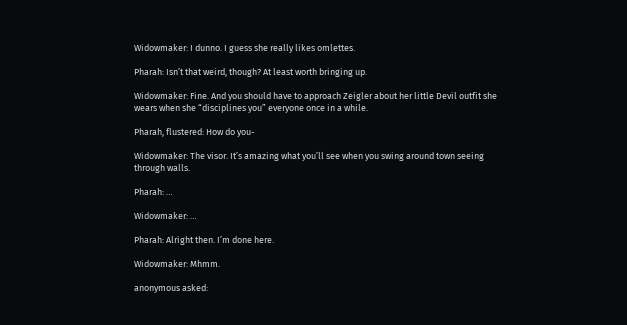Widowmaker: I dunno. I guess she really likes omlettes.

Pharah: Isn’t that weird, though? At least worth bringing up.

Widowmaker: Fine. And you should have to approach Zeigler about her little Devil outfit she wears when she “disciplines you” everyone once in a while.

Pharah, flustered: How do you-

Widowmaker: The visor. It’s amazing what you’ll see when you swing around town seeing through walls.

Pharah: …

Widowmaker: …

Pharah: Alright then. I’m done here.

Widowmaker: Mhmm.

anonymous asked: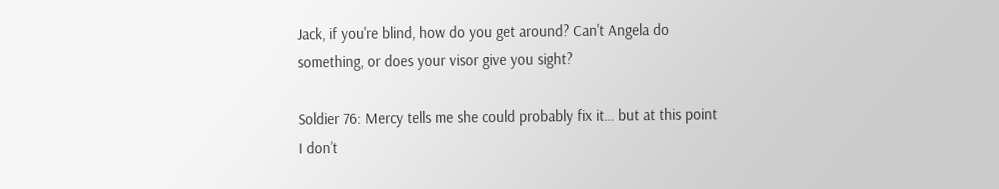Jack, if you're blind, how do you get around? Can't Angela do something, or does your visor give you sight?

Soldier 76: Mercy tells me she could probably fix it… but at this point I don’t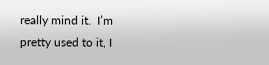really mind it.  I’m pretty used to it, I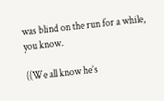was blind on the run for a while, you know.

((We all know he’s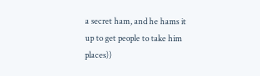a secret ham, and he hams it up to get people to take him places))